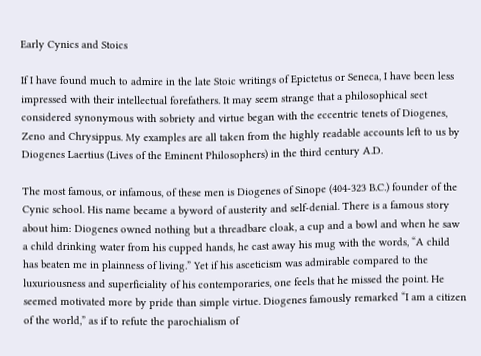Early Cynics and Stoics

If I have found much to admire in the late Stoic writings of Epictetus or Seneca, I have been less impressed with their intellectual forefathers. It may seem strange that a philosophical sect considered synonymous with sobriety and virtue began with the eccentric tenets of Diogenes, Zeno and Chrysippus. My examples are all taken from the highly readable accounts left to us by Diogenes Laertius (Lives of the Eminent Philosophers) in the third century A.D.

The most famous, or infamous, of these men is Diogenes of Sinope (404-323 B.C.) founder of the Cynic school. His name became a byword of austerity and self-denial. There is a famous story about him: Diogenes owned nothing but a threadbare cloak, a cup and a bowl and when he saw a child drinking water from his cupped hands, he cast away his mug with the words, “A child has beaten me in plainness of living.” Yet if his asceticism was admirable compared to the luxuriousness and superficiality of his contemporaries, one feels that he missed the point. He seemed motivated more by pride than simple virtue. Diogenes famously remarked “I am a citizen of the world,” as if to refute the parochialism of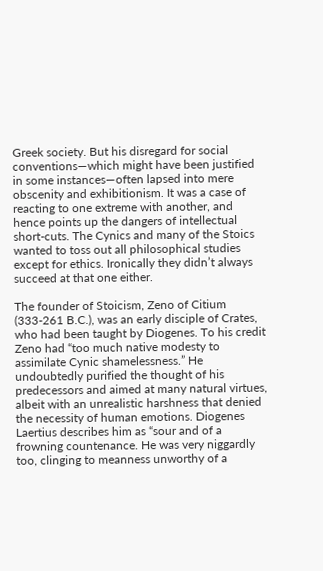Greek society. But his disregard for social conventions—which might have been justified in some instances—often lapsed into mere obscenity and exhibitionism. It was a case of reacting to one extreme with another, and hence points up the dangers of intellectual short-cuts. The Cynics and many of the Stoics wanted to toss out all philosophical studies except for ethics. Ironically they didn’t always succeed at that one either.

The founder of Stoicism, Zeno of Citium (333-261 B.C.), was an early disciple of Crates, who had been taught by Diogenes. To his credit Zeno had “too much native modesty to assimilate Cynic shamelessness.” He undoubtedly purified the thought of his predecessors and aimed at many natural virtues, albeit with an unrealistic harshness that denied the necessity of human emotions. Diogenes Laertius describes him as “sour and of a frowning countenance. He was very niggardly too, clinging to meanness unworthy of a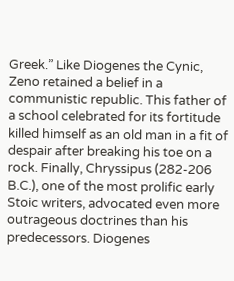Greek.” Like Diogenes the Cynic, Zeno retained a belief in a communistic republic. This father of a school celebrated for its fortitude killed himself as an old man in a fit of despair after breaking his toe on a rock. Finally, Chryssipus (282-206 B.C.), one of the most prolific early Stoic writers, advocated even more outrageous doctrines than his predecessors. Diogenes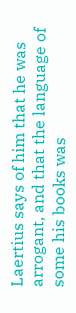Laertius says of him that he was arrogant, and that the language of some his books was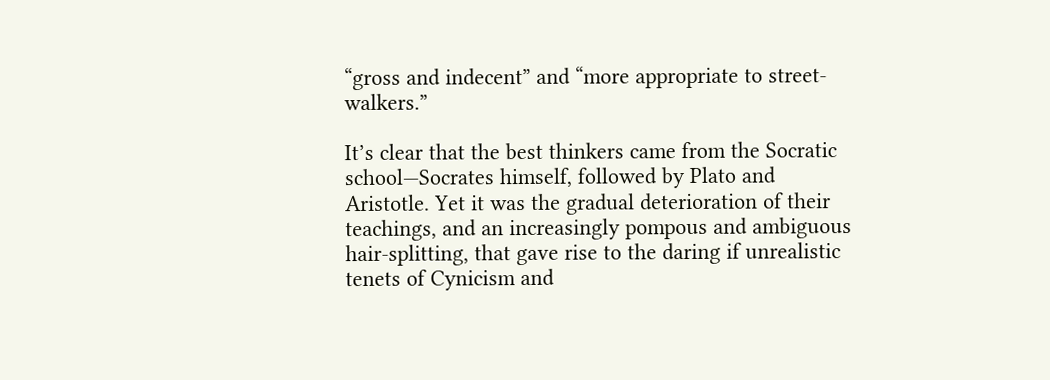“gross and indecent” and “more appropriate to street-walkers.”

It’s clear that the best thinkers came from the Socratic school—Socrates himself, followed by Plato and Aristotle. Yet it was the gradual deterioration of their teachings, and an increasingly pompous and ambiguous hair-splitting, that gave rise to the daring if unrealistic tenets of Cynicism and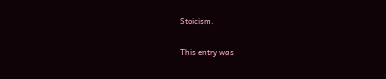Stoicism.

This entry was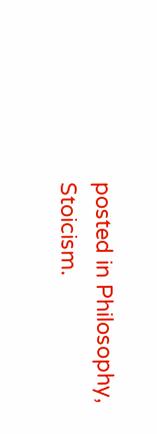posted in Philosophy, Stoicism.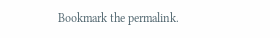Bookmark the permalink.